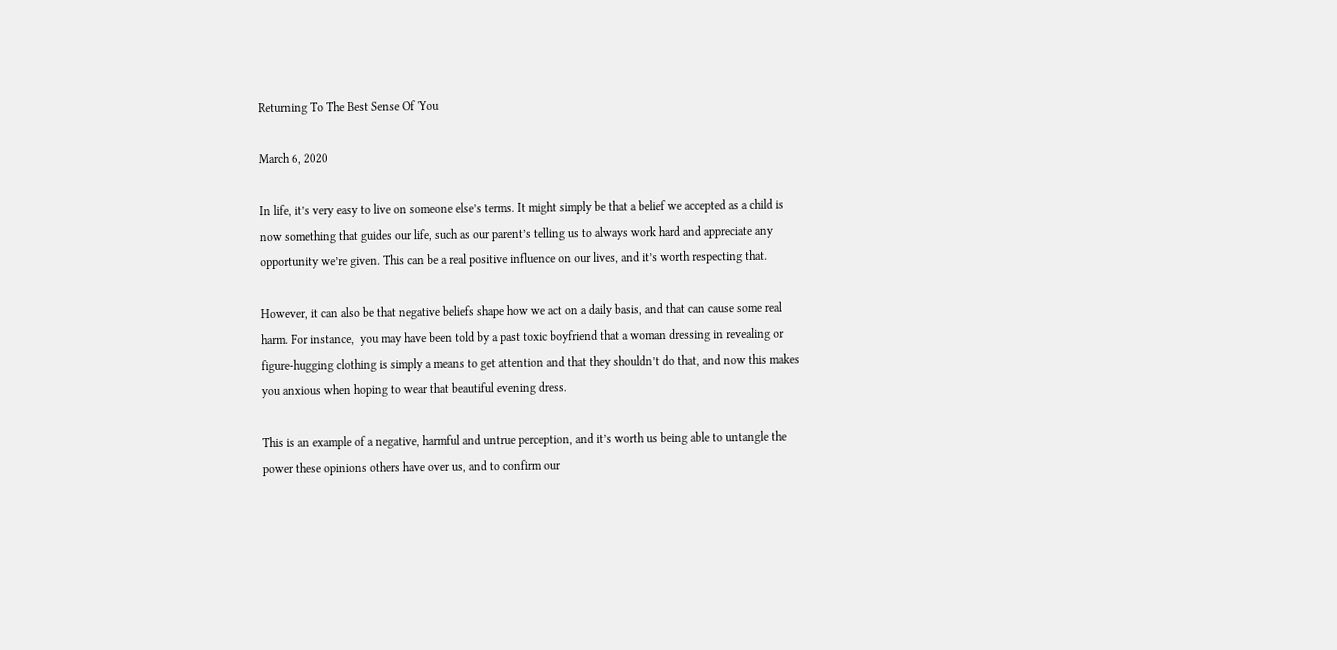Returning To The Best Sense Of 'You

March 6, 2020

In life, it’s very easy to live on someone else’s terms. It might simply be that a belief we accepted as a child is now something that guides our life, such as our parent’s telling us to always work hard and appreciate any opportunity we’re given. This can be a real positive influence on our lives, and it’s worth respecting that.

However, it can also be that negative beliefs shape how we act on a daily basis, and that can cause some real harm. For instance,  you may have been told by a past toxic boyfriend that a woman dressing in revealing or figure-hugging clothing is simply a means to get attention and that they shouldn’t do that, and now this makes you anxious when hoping to wear that beautiful evening dress.

This is an example of a negative, harmful and untrue perception, and it’s worth us being able to untangle the power these opinions others have over us, and to confirm our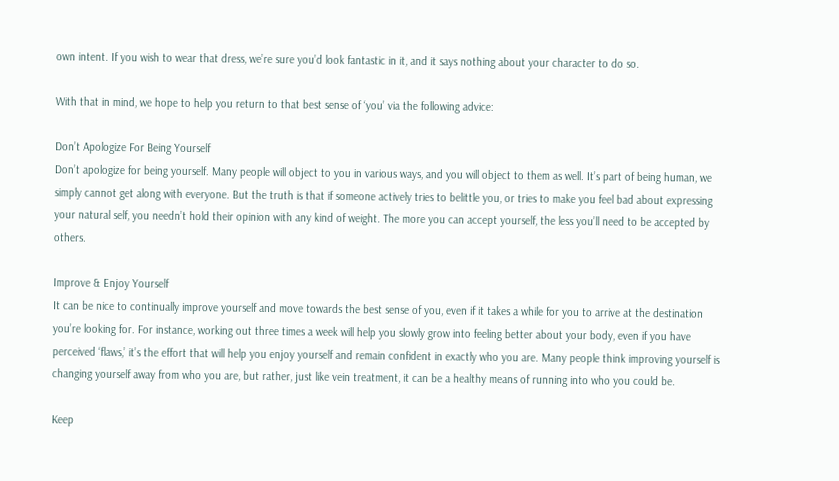own intent. If you wish to wear that dress, we’re sure you’d look fantastic in it, and it says nothing about your character to do so.

With that in mind, we hope to help you return to that best sense of ‘you’ via the following advice:

Don’t Apologize For Being Yourself
Don’t apologize for being yourself. Many people will object to you in various ways, and you will object to them as well. It’s part of being human, we simply cannot get along with everyone. But the truth is that if someone actively tries to belittle you, or tries to make you feel bad about expressing your natural self, you needn’t hold their opinion with any kind of weight. The more you can accept yourself, the less you’ll need to be accepted by others.

Improve & Enjoy Yourself
It can be nice to continually improve yourself and move towards the best sense of you, even if it takes a while for you to arrive at the destination you’re looking for. For instance, working out three times a week will help you slowly grow into feeling better about your body, even if you have perceived ‘flaws,’ it’s the effort that will help you enjoy yourself and remain confident in exactly who you are. Many people think improving yourself is changing yourself away from who you are, but rather, just like vein treatment, it can be a healthy means of running into who you could be.

Keep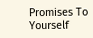Promises To Yourself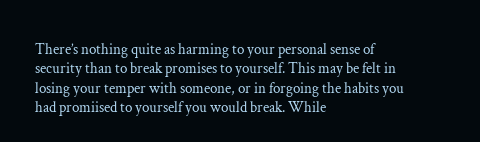There’s nothing quite as harming to your personal sense of security than to break promises to yourself. This may be felt in losing your temper with someone, or in forgoing the habits you had promiised to yourself you would break. While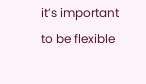it’s important to be flexible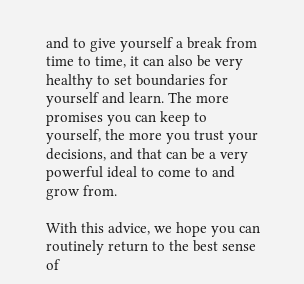and to give yourself a break from time to time, it can also be very healthy to set boundaries for yourself and learn. The more promises you can keep to yourself, the more you trust your decisions, and that can be a very powerful ideal to come to and grow from.

With this advice, we hope you can routinely return to the best sense of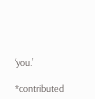‘you.’

*contributed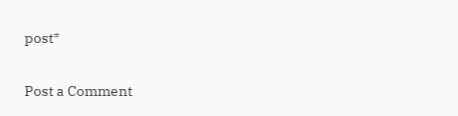post*

Post a Comment